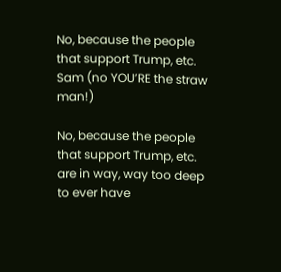No, because the people that support Trump, etc.
Sam (no YOU’RE the straw man!)

No, because the people that support Trump, etc. are in way, way too deep to ever have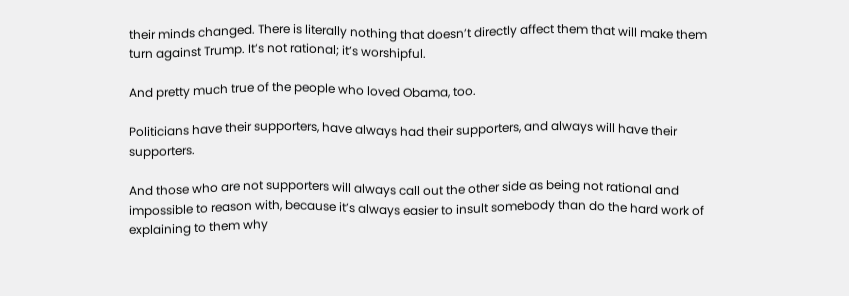their minds changed. There is literally nothing that doesn’t directly affect them that will make them turn against Trump. It’s not rational; it’s worshipful.

And pretty much true of the people who loved Obama, too.

Politicians have their supporters, have always had their supporters, and always will have their supporters.

And those who are not supporters will always call out the other side as being not rational and impossible to reason with, because it’s always easier to insult somebody than do the hard work of explaining to them why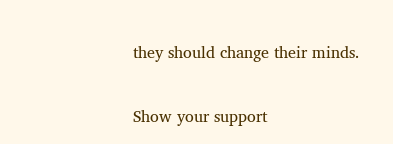they should change their minds.

Show your support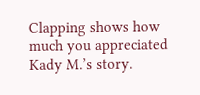Clapping shows how much you appreciated Kady M.’s story.